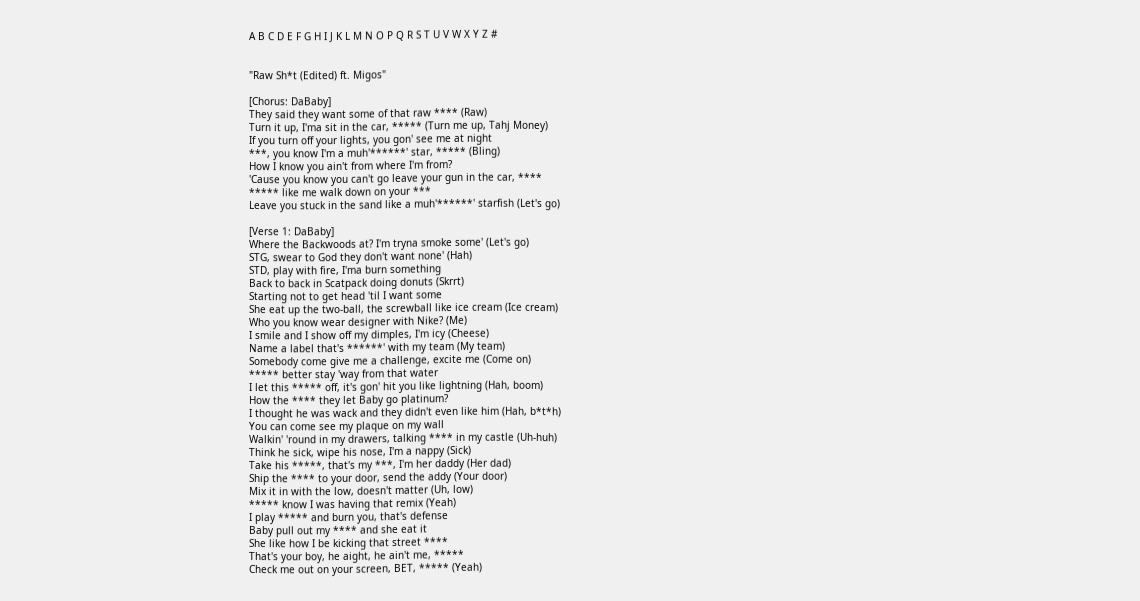A B C D E F G H I J K L M N O P Q R S T U V W X Y Z #


"Raw Sh*t (Edited) ft. Migos"

[Chorus: DaBaby]
They said they want some of that raw **** (Raw)
Turn it up, I'ma sit in the car, ***** (Turn me up, Tahj Money)
If you turn off your lights, you gon' see me at night
***, you know I'm a muh'******' star, ***** (Bling)
How I know you ain't from where I'm from?
'Cause you know you can't go leave your gun in the car, ****
***** like me walk down on your ***
Leave you stuck in the sand like a muh'******' starfish (Let's go)

[Verse 1: DaBaby]
Where the Backwoods at? I'm tryna smoke some' (Let's go)
STG, swear to God they don't want none' (Hah)
STD, play with fire, I'ma burn something
Back to back in Scatpack doing donuts (Skrrt)
Starting not to get head 'til I want some
She eat up the two-ball, the screwball like ice cream (Ice cream)
Who you know wear designer with Nike? (Me)
I smile and I show off my dimples, I'm icy (Cheese)
Name a label that's ******' with my team (My team)
Somebody come give me a challenge, excite me (Come on)
***** better stay 'way from that water
I let this ***** off, it's gon' hit you like lightning (Hah, boom)
How the **** they let Baby go platinum?
I thought he was wack and they didn't even like him (Hah, b*t*h)
You can come see my plaque on my wall
Walkin' 'round in my drawers, talking **** in my castle (Uh-huh)
Think he sick, wipe his nose, I'm a nappy (Sick)
Take his *****, that's my ***, I'm her daddy (Her dad)
Ship the **** to your door, send the addy (Your door)
Mix it in with the low, doesn't matter (Uh, low)
***** know I was having that remix (Yeah)
I play ***** and burn you, that's defense
Baby pull out my **** and she eat it
She like how I be kicking that street ****
That's your boy, he aight, he ain't me, *****
Check me out on your screen, BET, ***** (Yeah)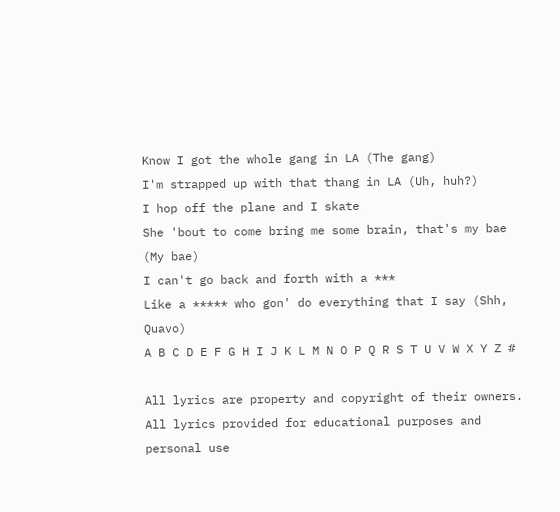Know I got the whole gang in LA (The gang)
I'm strapped up with that thang in LA (Uh, huh?)
I hop off the plane and I skate
She 'bout to come bring me some brain, that's my bae (My bae)
I can't go back and forth with a ***
Like a ***** who gon' do everything that I say (Shh, Quavo)
A B C D E F G H I J K L M N O P Q R S T U V W X Y Z #

All lyrics are property and copyright of their owners. All lyrics provided for educational purposes and personal use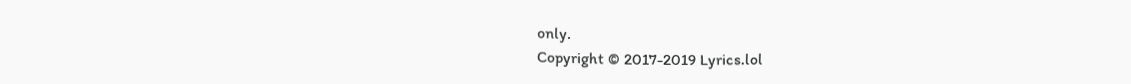only.
Copyright © 2017-2019 Lyrics.lol